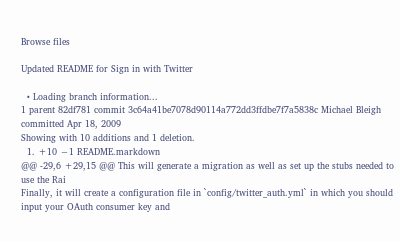Browse files

Updated README for Sign in with Twitter

  • Loading branch information...
1 parent 82df781 commit 3c64a41be7078d90114a772dd3ffdbe7f7a5838c Michael Bleigh committed Apr 18, 2009
Showing with 10 additions and 1 deletion.
  1. +10 −1 README.markdown
@@ -29,6 +29,15 @@ This will generate a migration as well as set up the stubs needed to use the Rai
Finally, it will create a configuration file in `config/twitter_auth.yml` in which you should input your OAuth consumer key and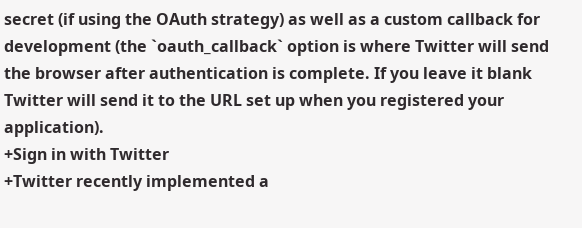secret (if using the OAuth strategy) as well as a custom callback for development (the `oauth_callback` option is where Twitter will send the browser after authentication is complete. If you leave it blank Twitter will send it to the URL set up when you registered your application).
+Sign in with Twitter
+Twitter recently implemented a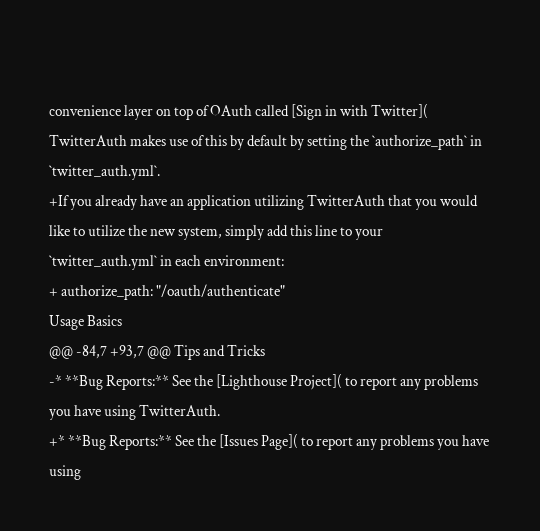convenience layer on top of OAuth called [Sign in with Twitter]( TwitterAuth makes use of this by default by setting the `authorize_path` in `twitter_auth.yml`.
+If you already have an application utilizing TwitterAuth that you would like to utilize the new system, simply add this line to your `twitter_auth.yml` in each environment:
+ authorize_path: "/oauth/authenticate"
Usage Basics
@@ -84,7 +93,7 @@ Tips and Tricks
-* **Bug Reports:** See the [Lighthouse Project]( to report any problems you have using TwitterAuth.
+* **Bug Reports:** See the [Issues Page]( to report any problems you have using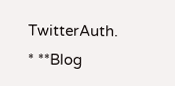TwitterAuth.
* **Blog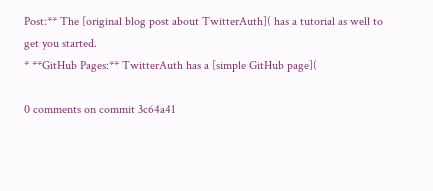Post:** The [original blog post about TwitterAuth]( has a tutorial as well to get you started.
* **GitHub Pages:** TwitterAuth has a [simple GitHub page](

0 comments on commit 3c64a41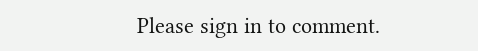Please sign in to comment.